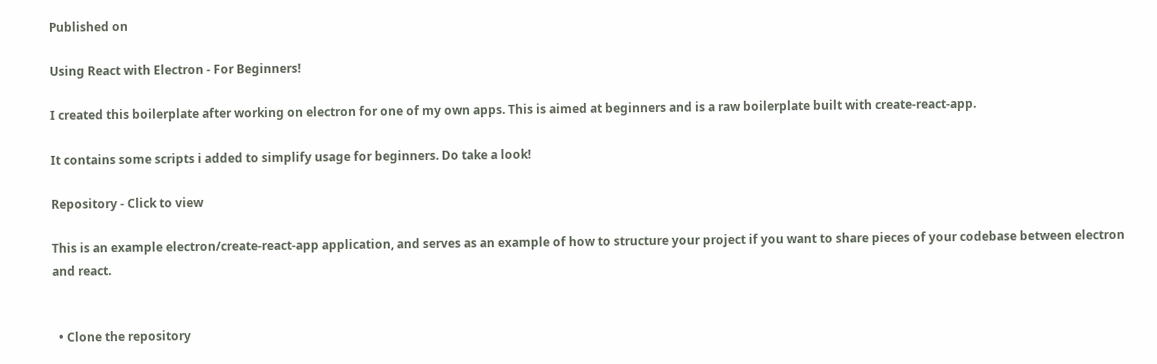Published on

Using React with Electron - For Beginners!

I created this boilerplate after working on electron for one of my own apps. This is aimed at beginners and is a raw boilerplate built with create-react-app.

It contains some scripts i added to simplify usage for beginners. Do take a look!

Repository - Click to view

This is an example electron/create-react-app application, and serves as an example of how to structure your project if you want to share pieces of your codebase between electron and react.


  • Clone the repository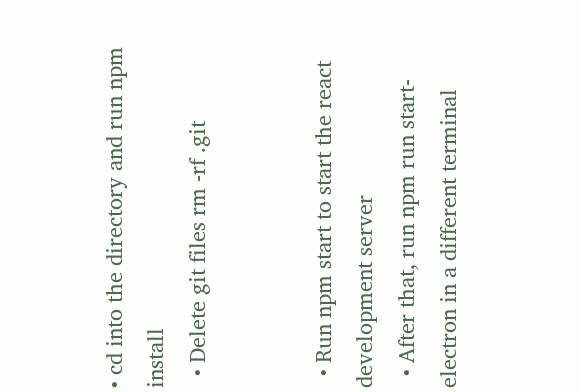• cd into the directory and run npm install
  • Delete git files rm -rf .git


  • Run npm start to start the react development server
  • After that, run npm run start-electron in a different terminal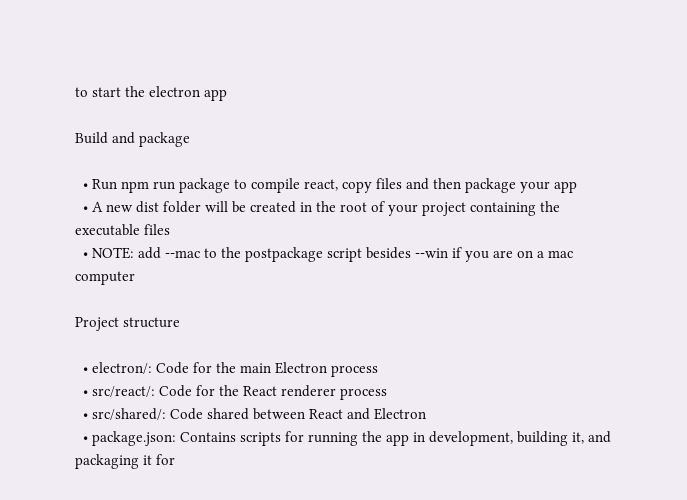to start the electron app

Build and package

  • Run npm run package to compile react, copy files and then package your app
  • A new dist folder will be created in the root of your project containing the executable files
  • NOTE: add --mac to the postpackage script besides --win if you are on a mac computer

Project structure

  • electron/: Code for the main Electron process
  • src/react/: Code for the React renderer process
  • src/shared/: Code shared between React and Electron
  • package.json: Contains scripts for running the app in development, building it, and packaging it for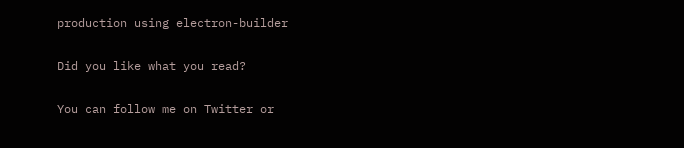production using electron-builder

Did you like what you read?

You can follow me on Twitter or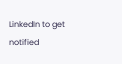LinkedIn to get notified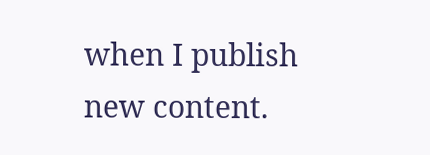when I publish new content.